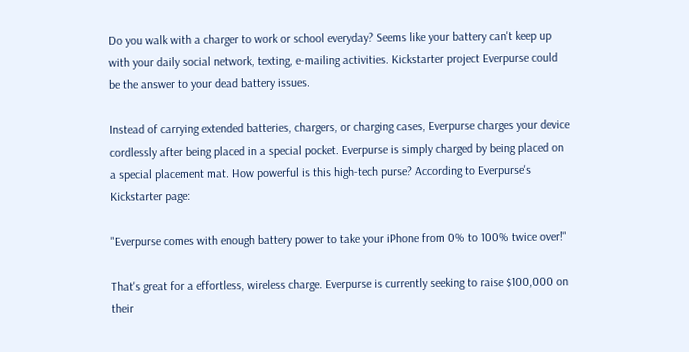Do you walk with a charger to work or school everyday? Seems like your battery can't keep up with your daily social network, texting, e-mailing activities. Kickstarter project Everpurse could be the answer to your dead battery issues.

Instead of carrying extended batteries, chargers, or charging cases, Everpurse charges your device cordlessly after being placed in a special pocket. Everpurse is simply charged by being placed on a special placement mat. How powerful is this high-tech purse? According to Everpurse's Kickstarter page:

"Everpurse comes with enough battery power to take your iPhone from 0% to 100% twice over!"

That's great for a effortless, wireless charge. Everpurse is currently seeking to raise $100,000 on their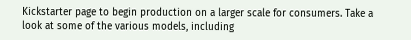Kickstarter page to begin production on a larger scale for consumers. Take a look at some of the various models, including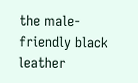the male-friendly black leather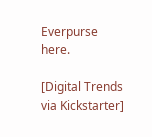Everpurse here.

[Digital Trends via Kickstarter]